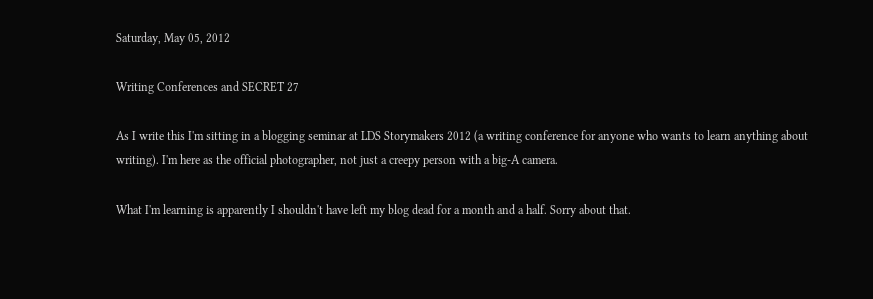Saturday, May 05, 2012

Writing Conferences and SECRET 27

As I write this I'm sitting in a blogging seminar at LDS Storymakers 2012 (a writing conference for anyone who wants to learn anything about writing). I'm here as the official photographer, not just a creepy person with a big-A camera.

What I'm learning is apparently I shouldn't have left my blog dead for a month and a half. Sorry about that.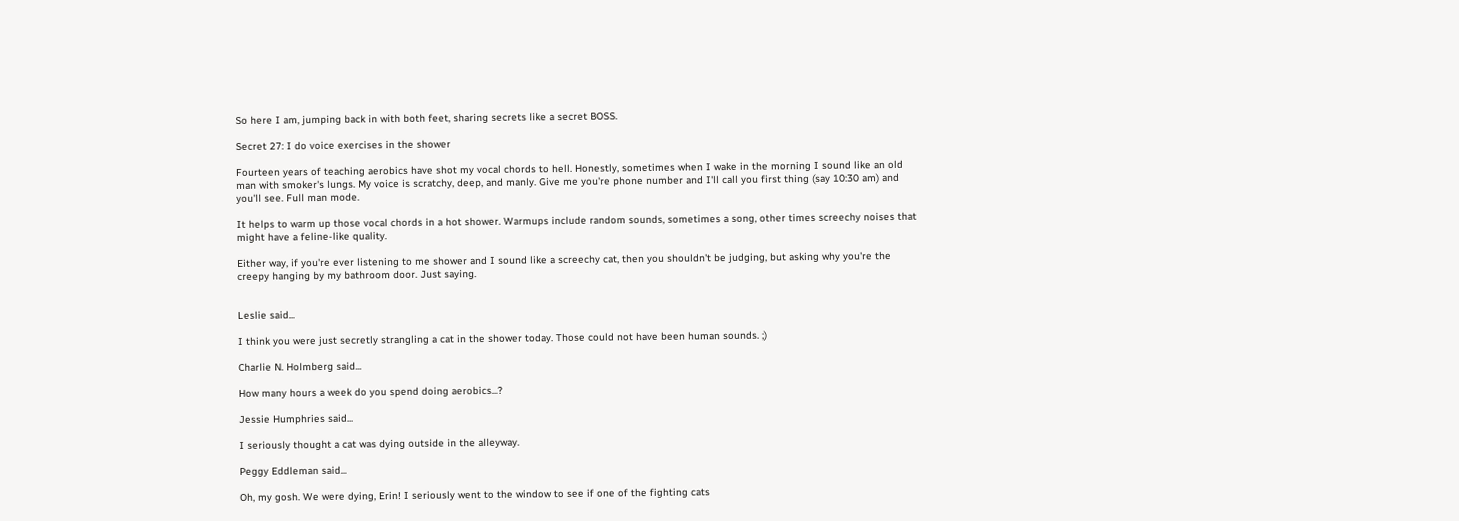So here I am, jumping back in with both feet, sharing secrets like a secret BOSS.

Secret 27: I do voice exercises in the shower

Fourteen years of teaching aerobics have shot my vocal chords to hell. Honestly, sometimes when I wake in the morning I sound like an old man with smoker's lungs. My voice is scratchy, deep, and manly. Give me you're phone number and I'll call you first thing (say 10:30 am) and you'll see. Full man mode.

It helps to warm up those vocal chords in a hot shower. Warmups include random sounds, sometimes a song, other times screechy noises that might have a feline-like quality.

Either way, if you're ever listening to me shower and I sound like a screechy cat, then you shouldn't be judging, but asking why you're the creepy hanging by my bathroom door. Just saying.


Leslie said...

I think you were just secretly strangling a cat in the shower today. Those could not have been human sounds. ;)

Charlie N. Holmberg said...

How many hours a week do you spend doing aerobics...?

Jessie Humphries said...

I seriously thought a cat was dying outside in the alleyway.

Peggy Eddleman said...

Oh, my gosh. We were dying, Erin! I seriously went to the window to see if one of the fighting cats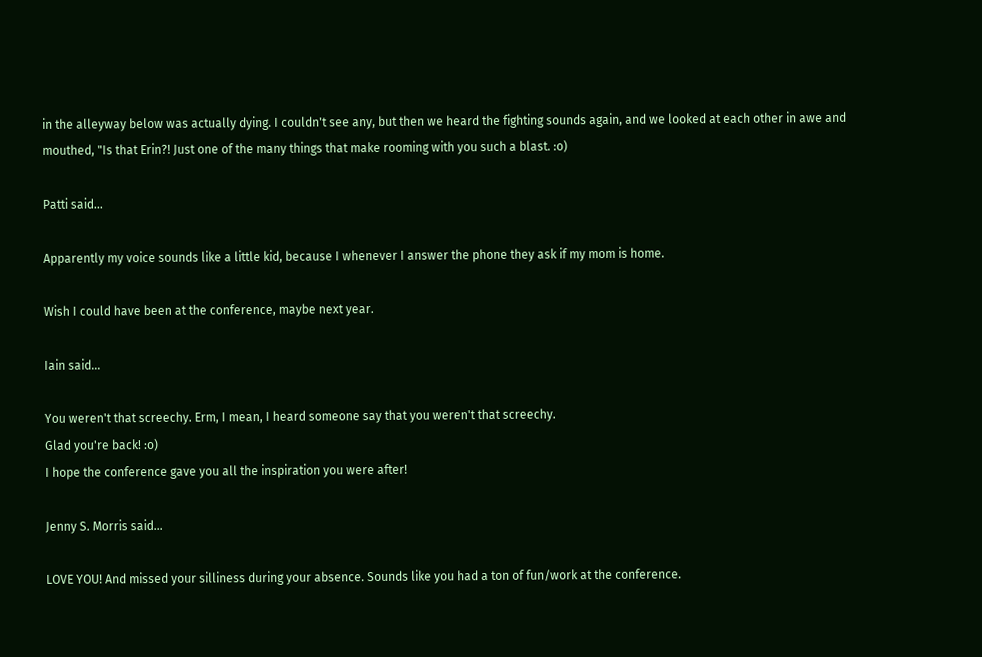in the alleyway below was actually dying. I couldn't see any, but then we heard the fighting sounds again, and we looked at each other in awe and mouthed, "Is that Erin?! Just one of the many things that make rooming with you such a blast. :o)

Patti said...

Apparently my voice sounds like a little kid, because I whenever I answer the phone they ask if my mom is home.

Wish I could have been at the conference, maybe next year.

Iain said...

You weren't that screechy. Erm, I mean, I heard someone say that you weren't that screechy.
Glad you're back! :o)
I hope the conference gave you all the inspiration you were after!

Jenny S. Morris said...

LOVE YOU! And missed your silliness during your absence. Sounds like you had a ton of fun/work at the conference.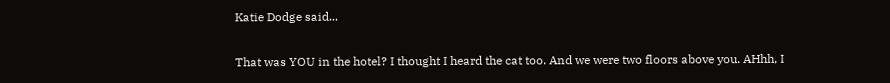Katie Dodge said...

That was YOU in the hotel? I thought I heard the cat too. And we were two floors above you. AHhh, I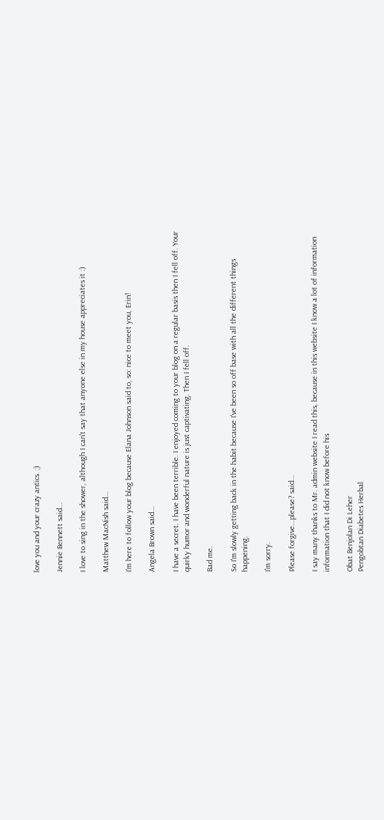love you and your crazy antics. ;)

Jennie Bennett said...

I love to sing in the shower, although I can't say that anyone else in my house appreciates it :)

Matthew MacNish said...

I'm here to follow your blog because Elana Johnson said to, so: nice to meet you, Erin!

Angela Brown said...

I have a secret. I have been terrible. I enjoyed coming to your blog on a regular basis then I fell off. Your quirky humor and wonderful nature is just captivating. Then I fell off.

Bad me.

So I'm slowly getting back in the habit because I've been so off base with all the different things happening.

I'm sorry.

Please forgive...please? said...

I say many thanks to Mr. admin website I read this, because in this website I know a lot of information information that I did not know before his

Obat Benjolan Di Leher
Pengobtan Diabetes Herbal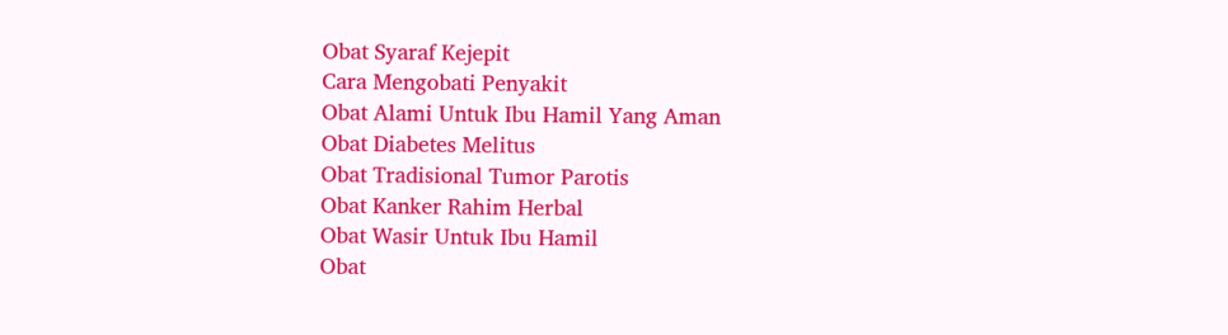Obat Syaraf Kejepit
Cara Mengobati Penyakit
Obat Alami Untuk Ibu Hamil Yang Aman
Obat Diabetes Melitus
Obat Tradisional Tumor Parotis
Obat Kanker Rahim Herbal
Obat Wasir Untuk Ibu Hamil
Obat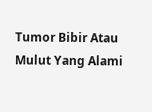Tumor Bibir Atau Mulut Yang Alami